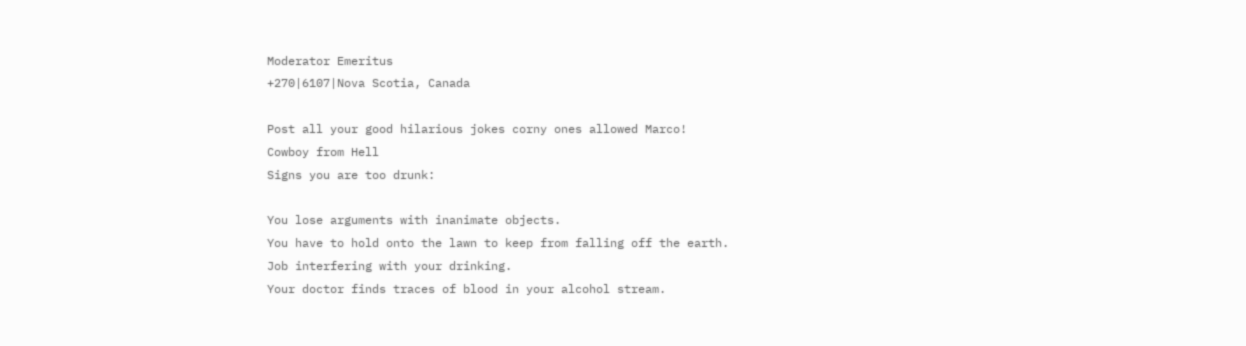Moderator Emeritus
+270|6107|Nova Scotia, Canada

Post all your good hilarious jokes corny ones allowed Marco!
Cowboy from Hell
Signs you are too drunk:

You lose arguments with inanimate objects.
You have to hold onto the lawn to keep from falling off the earth.
Job interfering with your drinking.
Your doctor finds traces of blood in your alcohol stream.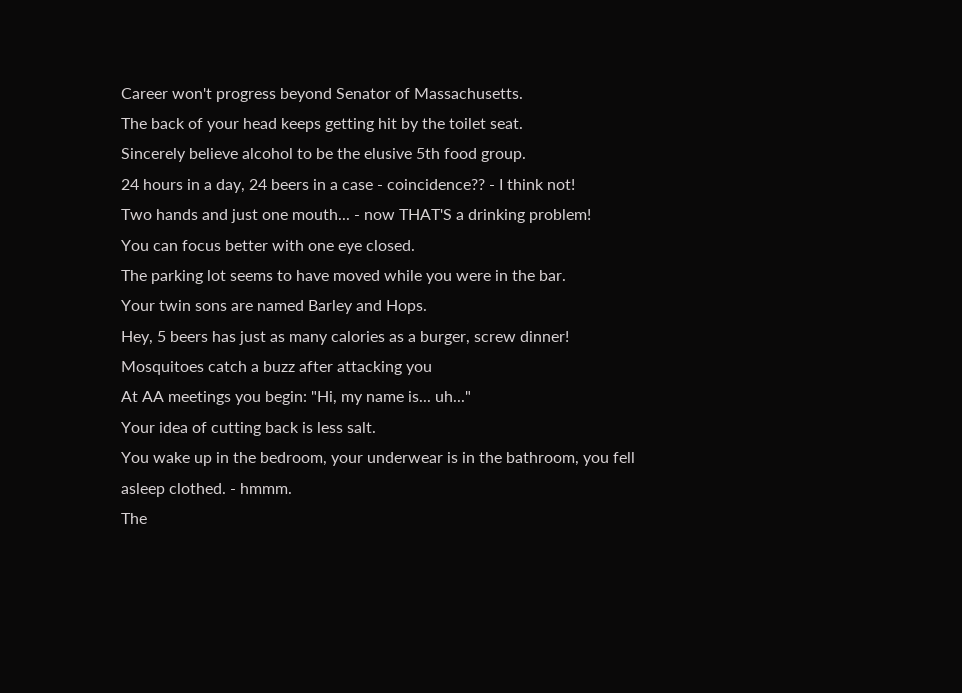Career won't progress beyond Senator of Massachusetts.
The back of your head keeps getting hit by the toilet seat.
Sincerely believe alcohol to be the elusive 5th food group.
24 hours in a day, 24 beers in a case - coincidence?? - I think not!
Two hands and just one mouth... - now THAT'S a drinking problem!
You can focus better with one eye closed.
The parking lot seems to have moved while you were in the bar.
Your twin sons are named Barley and Hops.
Hey, 5 beers has just as many calories as a burger, screw dinner!
Mosquitoes catch a buzz after attacking you
At AA meetings you begin: "Hi, my name is... uh..."
Your idea of cutting back is less salt.
You wake up in the bedroom, your underwear is in the bathroom, you fell asleep clothed. - hmmm.
The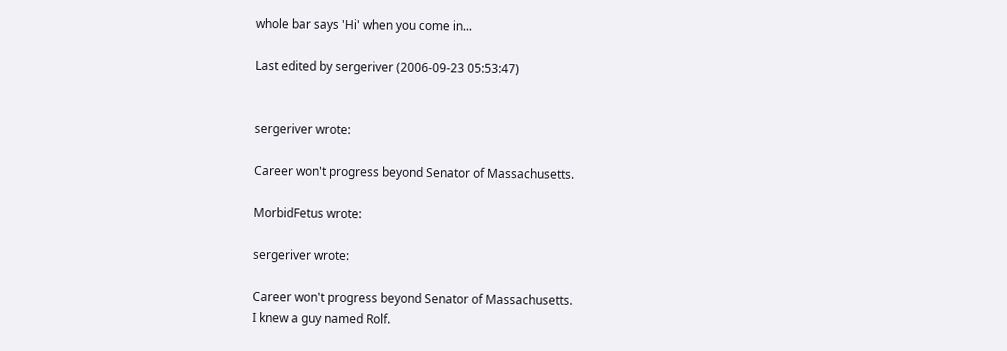whole bar says 'Hi' when you come in...

Last edited by sergeriver (2006-09-23 05:53:47)


sergeriver wrote:

Career won't progress beyond Senator of Massachusetts.

MorbidFetus wrote:

sergeriver wrote:

Career won't progress beyond Senator of Massachusetts.
I knew a guy named Rolf.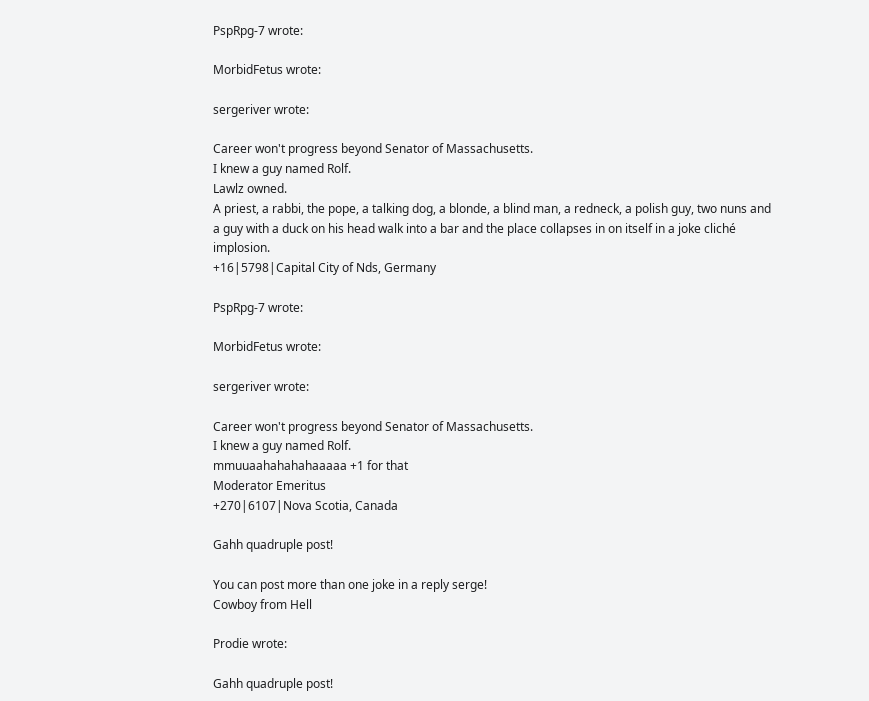PspRpg-7 wrote:

MorbidFetus wrote:

sergeriver wrote:

Career won't progress beyond Senator of Massachusetts.
I knew a guy named Rolf.
Lawlz owned.
A priest, a rabbi, the pope, a talking dog, a blonde, a blind man, a redneck, a polish guy, two nuns and a guy with a duck on his head walk into a bar and the place collapses in on itself in a joke cliché implosion.
+16|5798|Capital City of Nds, Germany

PspRpg-7 wrote:

MorbidFetus wrote:

sergeriver wrote:

Career won't progress beyond Senator of Massachusetts.
I knew a guy named Rolf.
mmuuaahahahahaaaaa +1 for that
Moderator Emeritus
+270|6107|Nova Scotia, Canada

Gahh quadruple post!

You can post more than one joke in a reply serge!
Cowboy from Hell

Prodie wrote:

Gahh quadruple post!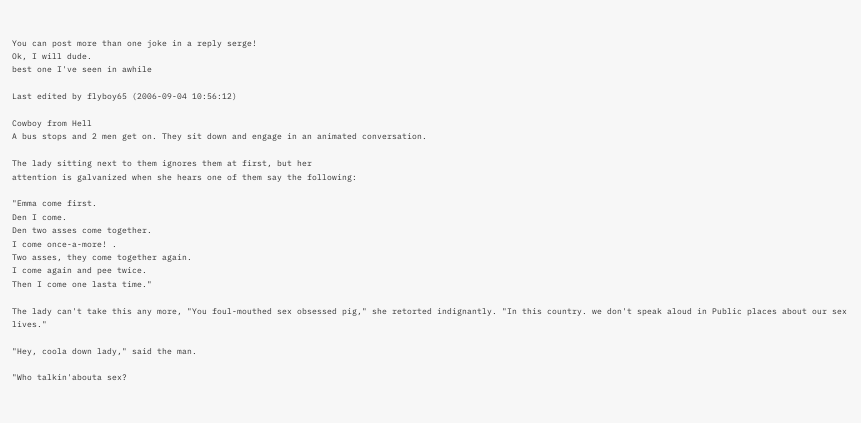You can post more than one joke in a reply serge!
Ok, I will dude.
best one I've seen in awhile

Last edited by flyboy65 (2006-09-04 10:56:12)

Cowboy from Hell
A bus stops and 2 men get on. They sit down and engage in an animated conversation.

The lady sitting next to them ignores them at first, but her
attention is galvanized when she hears one of them say the following:

"Emma come first.
Den I come.
Den two asses come together.
I come once-a-more! .
Two asses, they come together again.
I come again and pee twice.
Then I come one lasta time."

The lady can't take this any more, "You foul-mouthed sex obsessed pig," she retorted indignantly. "In this country. we don't speak aloud in Public places about our sex lives."

"Hey, coola down lady," said the man.

"Who talkin'abouta sex?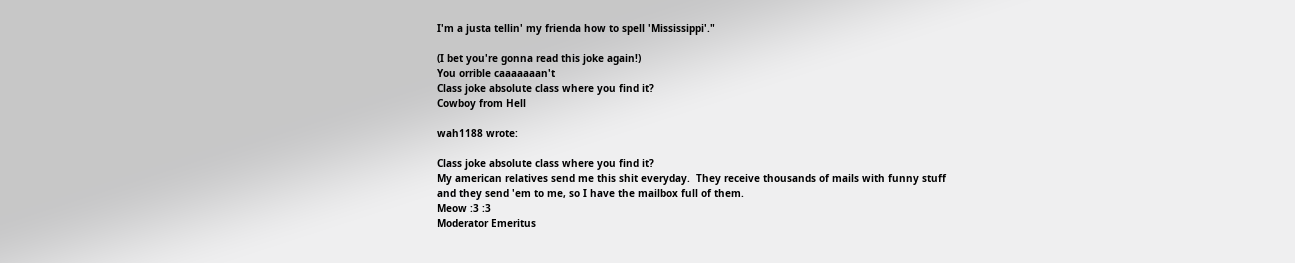I'm a justa tellin' my frienda how to spell 'Mississippi'."

(I bet you're gonna read this joke again!)
You orrible caaaaaaan't
Class joke absolute class where you find it?
Cowboy from Hell

wah1188 wrote:

Class joke absolute class where you find it?
My american relatives send me this shit everyday.  They receive thousands of mails with funny stuff and they send 'em to me, so I have the mailbox full of them.
Meow :3 :3
Moderator Emeritus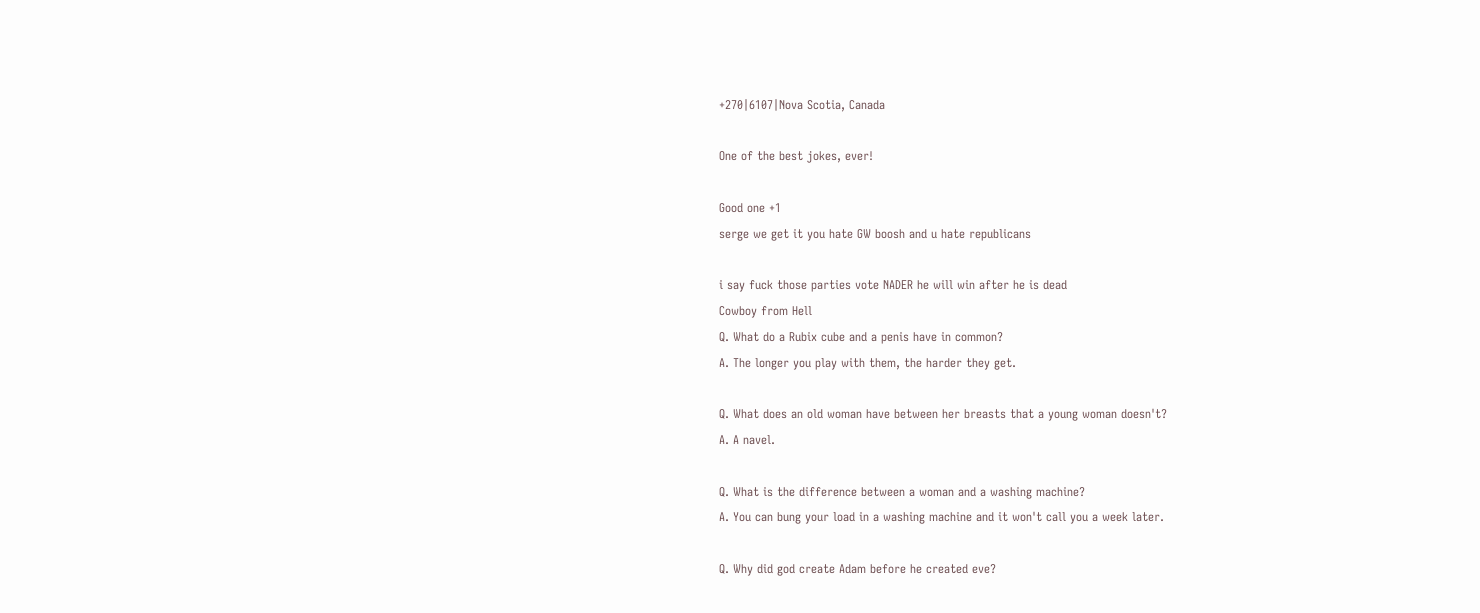+270|6107|Nova Scotia, Canada

One of the best jokes, ever!

Good one +1
serge we get it you hate GW boosh and u hate republicans

i say fuck those parties vote NADER he will win after he is dead
Cowboy from Hell
Q. What do a Rubix cube and a penis have in common?
A. The longer you play with them, the harder they get.

Q. What does an old woman have between her breasts that a young woman doesn't?
A. A navel.

Q. What is the difference between a woman and a washing machine?
A. You can bung your load in a washing machine and it won't call you a week later.

Q. Why did god create Adam before he created eve?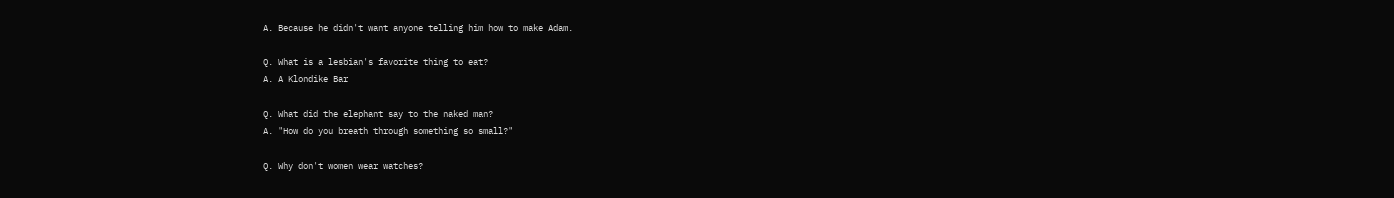A. Because he didn't want anyone telling him how to make Adam.

Q. What is a lesbian's favorite thing to eat?
A. A Klondike Bar

Q. What did the elephant say to the naked man?
A. "How do you breath through something so small?"

Q. Why don't women wear watches?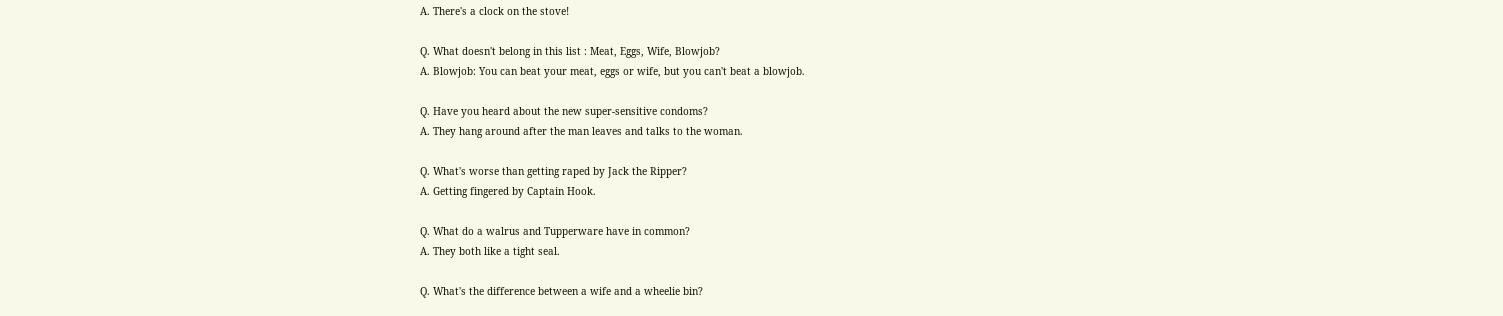A. There's a clock on the stove!

Q. What doesn't belong in this list : Meat, Eggs, Wife, Blowjob?
A. Blowjob: You can beat your meat, eggs or wife, but you can't beat a blowjob.

Q. Have you heard about the new super-sensitive condoms?
A. They hang around after the man leaves and talks to the woman.

Q. What's worse than getting raped by Jack the Ripper?
A. Getting fingered by Captain Hook.

Q. What do a walrus and Tupperware have in common?
A. They both like a tight seal.

Q. What's the difference between a wife and a wheelie bin?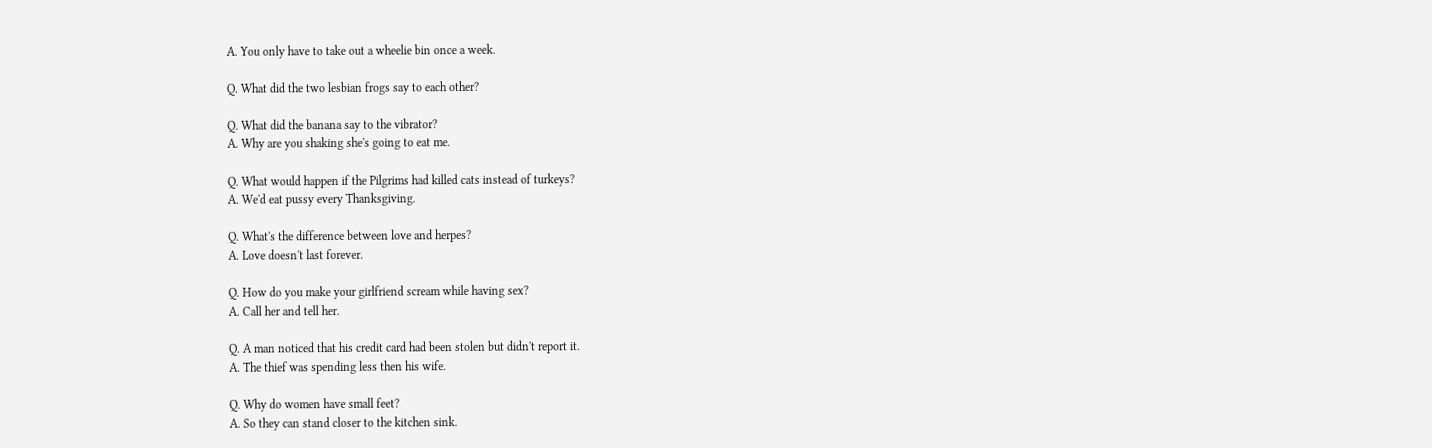A. You only have to take out a wheelie bin once a week.

Q. What did the two lesbian frogs say to each other?

Q. What did the banana say to the vibrator?
A. Why are you shaking she's going to eat me.

Q. What would happen if the Pilgrims had killed cats instead of turkeys?
A. We'd eat pussy every Thanksgiving.

Q. What's the difference between love and herpes?
A. Love doesn't last forever.

Q. How do you make your girlfriend scream while having sex?
A. Call her and tell her.

Q. A man noticed that his credit card had been stolen but didn't report it.
A. The thief was spending less then his wife.

Q. Why do women have small feet?
A. So they can stand closer to the kitchen sink.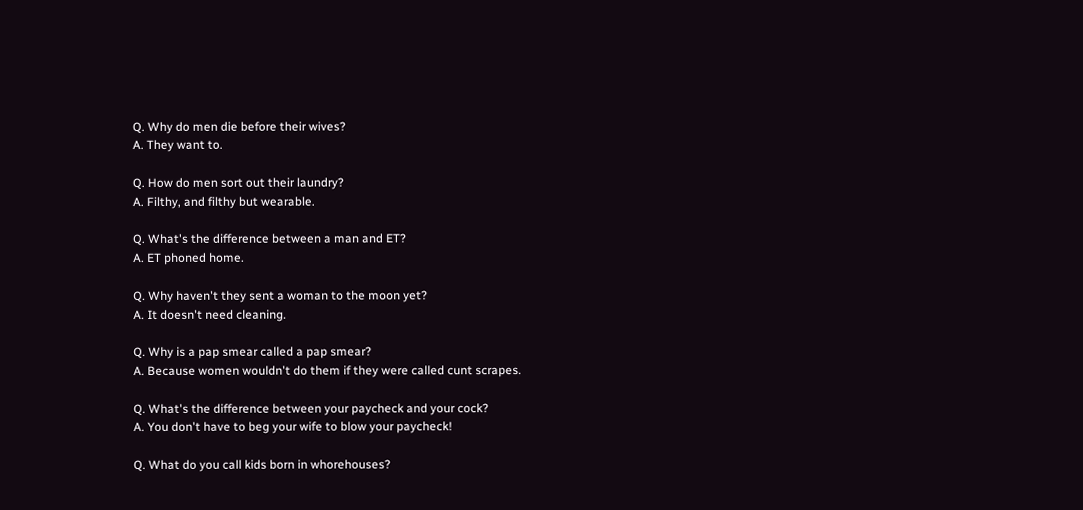Q. Why do men die before their wives?
A. They want to.

Q. How do men sort out their laundry?
A. Filthy, and filthy but wearable.

Q. What's the difference between a man and ET?
A. ET phoned home.

Q. Why haven't they sent a woman to the moon yet?
A. It doesn't need cleaning.

Q. Why is a pap smear called a pap smear?
A. Because women wouldn't do them if they were called cunt scrapes.

Q. What's the difference between your paycheck and your cock?
A. You don't have to beg your wife to blow your paycheck!

Q. What do you call kids born in whorehouses?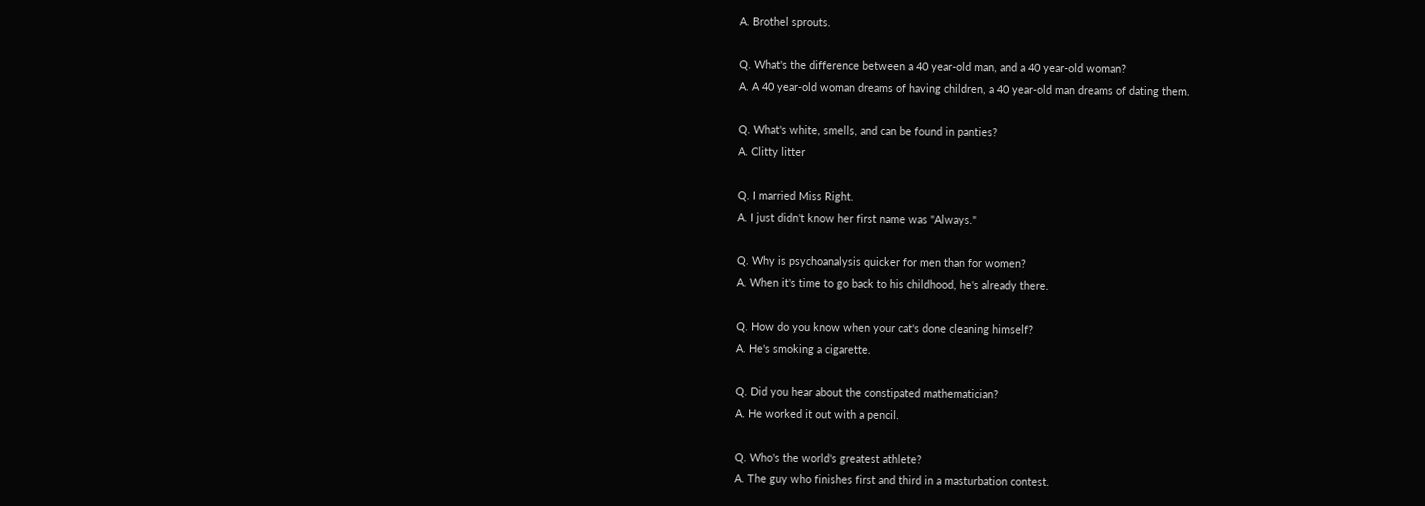A. Brothel sprouts.

Q. What's the difference between a 40 year-old man, and a 40 year-old woman?
A. A 40 year-old woman dreams of having children, a 40 year-old man dreams of dating them.

Q. What's white, smells, and can be found in panties?
A. Clitty litter

Q. I married Miss Right.
A. I just didn't know her first name was "Always."

Q. Why is psychoanalysis quicker for men than for women?
A. When it's time to go back to his childhood, he's already there.

Q. How do you know when your cat's done cleaning himself?
A. He's smoking a cigarette.

Q. Did you hear about the constipated mathematician?
A. He worked it out with a pencil.

Q. Who's the world's greatest athlete?
A. The guy who finishes first and third in a masturbation contest.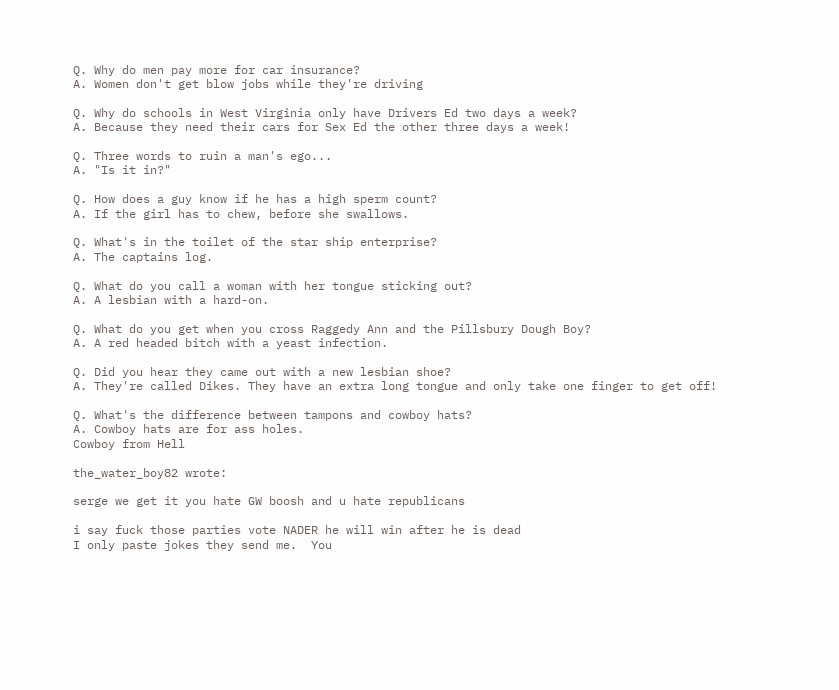Q. Why do men pay more for car insurance?
A. Women don't get blow jobs while they're driving

Q. Why do schools in West Virginia only have Drivers Ed two days a week?
A. Because they need their cars for Sex Ed the other three days a week!

Q. Three words to ruin a man's ego...
A. "Is it in?"

Q. How does a guy know if he has a high sperm count?
A. If the girl has to chew, before she swallows.

Q. What's in the toilet of the star ship enterprise?
A. The captains log.

Q. What do you call a woman with her tongue sticking out?
A. A lesbian with a hard-on.

Q. What do you get when you cross Raggedy Ann and the Pillsbury Dough Boy?
A. A red headed bitch with a yeast infection.

Q. Did you hear they came out with a new lesbian shoe?
A. They're called Dikes. They have an extra long tongue and only take one finger to get off!

Q. What's the difference between tampons and cowboy hats?
A. Cowboy hats are for ass holes.
Cowboy from Hell

the_water_boy82 wrote:

serge we get it you hate GW boosh and u hate republicans

i say fuck those parties vote NADER he will win after he is dead
I only paste jokes they send me.  You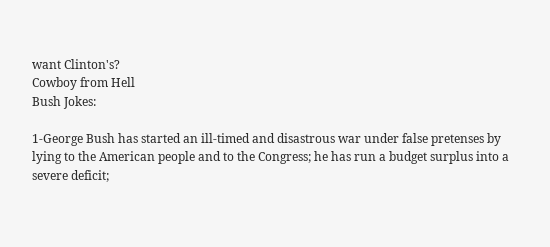want Clinton's?
Cowboy from Hell
Bush Jokes:

1-George Bush has started an ill-timed and disastrous war under false pretenses by lying to the American people and to the Congress; he has run a budget surplus into a severe deficit;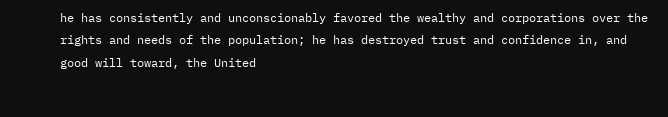he has consistently and unconscionably favored the wealthy and corporations over the rights and needs of the population; he has destroyed trust and confidence in, and good will toward, the United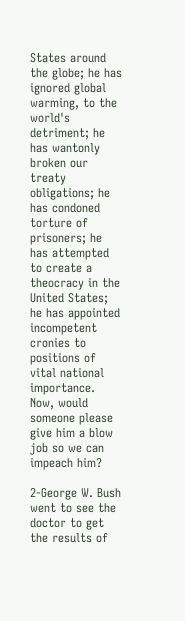States around the globe; he has ignored global warming, to the world's detriment; he has wantonly broken our treaty obligations; he has condoned torture of prisoners; he has attempted to create a theocracy in the United States; he has appointed incompetent cronies to positions of vital national importance.
Now, would someone please give him a blow job so we can impeach him?

2-George W. Bush went to see the doctor to get the results of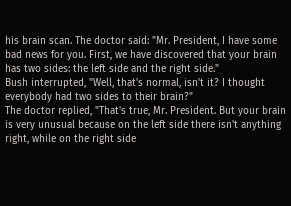his brain scan. The doctor said: "Mr. President, I have some bad news for you. First, we have discovered that your brain has two sides: the left side and the right side."
Bush interrupted, "Well, that's normal, isn't it? I thought everybody had two sides to their brain?"
The doctor replied, "That's true, Mr. President. But your brain is very unusual because on the left side there isn't anything right, while on the right side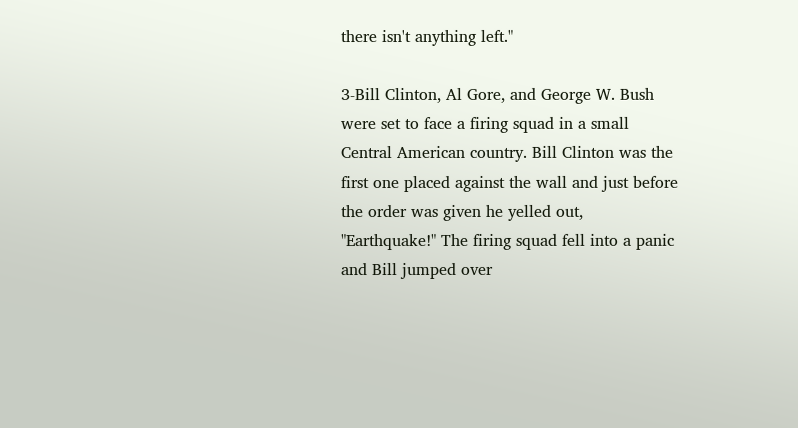there isn't anything left."

3-Bill Clinton, Al Gore, and George W. Bush were set to face a firing squad in a small Central American country. Bill Clinton was the first one placed against the wall and just before the order was given he yelled out, "Earthquake!" The firing squad fell into a panic and Bill jumped over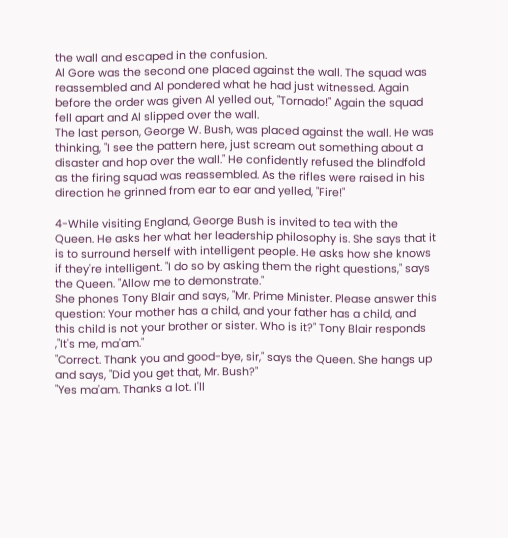the wall and escaped in the confusion.
Al Gore was the second one placed against the wall. The squad was reassembled and Al pondered what he had just witnessed. Again before the order was given Al yelled out, "Tornado!" Again the squad fell apart and Al slipped over the wall.
The last person, George W. Bush, was placed against the wall. He was thinking, "I see the pattern here, just scream out something about a disaster and hop over the wall." He confidently refused the blindfold as the firing squad was reassembled. As the rifles were raised in his direction he grinned from ear to ear and yelled, "Fire!"

4-While visiting England, George Bush is invited to tea with the Queen. He asks her what her leadership philosophy is. She says that it is to surround herself with intelligent people. He asks how she knows if they're intelligent. "I do so by asking them the right questions," says the Queen. "Allow me to demonstrate."
She phones Tony Blair and says, "Mr. Prime Minister. Please answer this question: Your mother has a child, and your father has a child, and this child is not your brother or sister. Who is it?" Tony Blair responds ,"It's me, ma'am."
"Correct. Thank you and good-bye, sir," says the Queen. She hangs up and says, "Did you get that, Mr. Bush?"
"Yes ma'am. Thanks a lot. I'll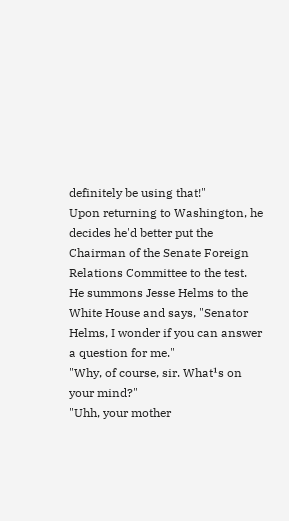definitely be using that!"
Upon returning to Washington, he decides he'd better put the Chairman of the Senate Foreign Relations Committee to the test. He summons Jesse Helms to the White House and says, "Senator Helms, I wonder if you can answer a question for me."
"Why, of course, sir. What¹s on your mind?"
"Uhh, your mother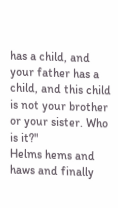has a child, and your father has a child, and this child is not your brother or your sister. Who is it?"
Helms hems and haws and finally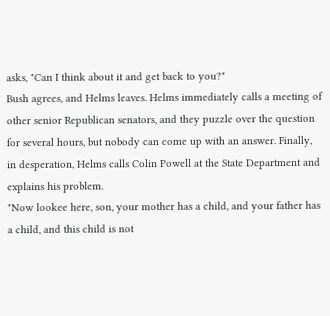asks, "Can I think about it and get back to you?"
Bush agrees, and Helms leaves. Helms immediately calls a meeting of other senior Republican senators, and they puzzle over the question for several hours, but nobody can come up with an answer. Finally, in desperation, Helms calls Colin Powell at the State Department and explains his problem.
"Now lookee here, son, your mother has a child, and your father has a child, and this child is not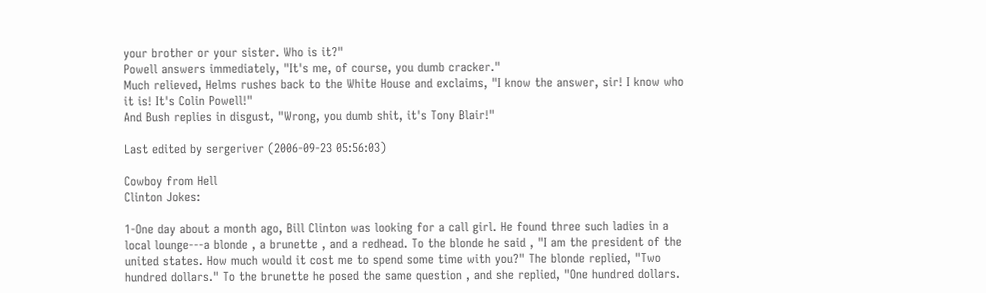your brother or your sister. Who is it?"
Powell answers immediately, "It's me, of course, you dumb cracker."
Much relieved, Helms rushes back to the White House and exclaims, "I know the answer, sir! I know who it is! It's Colin Powell!"
And Bush replies in disgust, "Wrong, you dumb shit, it's Tony Blair!"

Last edited by sergeriver (2006-09-23 05:56:03)

Cowboy from Hell
Clinton Jokes:

1-One day about a month ago, Bill Clinton was looking for a call girl. He found three such ladies in a local lounge---a blonde , a brunette , and a redhead. To the blonde he said , "I am the president of the united states. How much would it cost me to spend some time with you?" The blonde replied, "Two hundred dollars." To the brunette he posed the same question , and she replied, "One hundred dollars.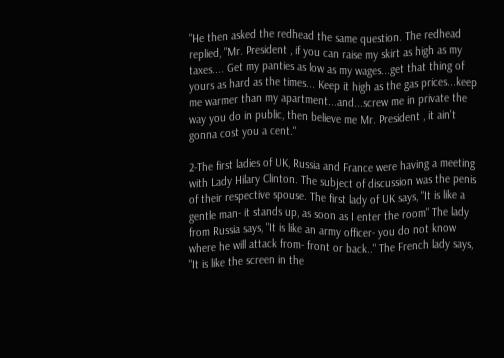"He then asked the redhead the same question. The redhead replied, "Mr. President , if you can raise my skirt as high as my taxes.... Get my panties as low as my wages...get that thing of yours as hard as the times... Keep it high as the gas prices...keep me warmer than my apartment...and...screw me in private the way you do in public, then believe me Mr. President , it ain't gonna cost you a cent."

2-The first ladies of UK, Russia and France were having a meeting with Lady Hilary Clinton. The subject of discussion was the penis of their respective spouse. The first lady of UK says, "It is like a gentle man- it stands up, as soon as I enter the room" The lady from Russia says, "It is like an army officer- you do not know where he will attack from- front or back.." The French lady says, "It is like the screen in the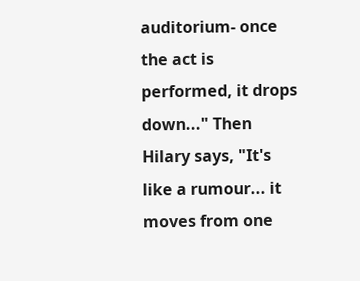auditorium- once the act is performed, it drops down..." Then Hilary says, "It's like a rumour... it moves from one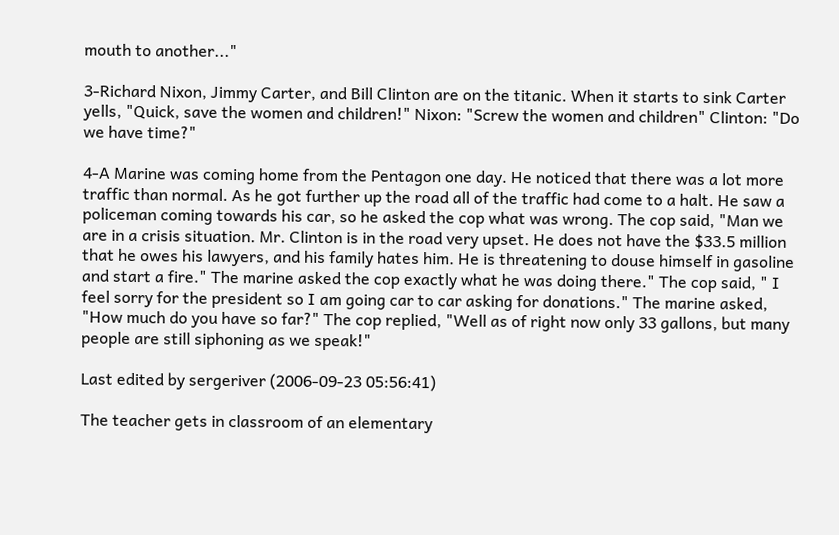mouth to another..."

3-Richard Nixon, Jimmy Carter, and Bill Clinton are on the titanic. When it starts to sink Carter yells, "Quick, save the women and children!" Nixon: "Screw the women and children" Clinton: "Do we have time?"

4-A Marine was coming home from the Pentagon one day. He noticed that there was a lot more traffic than normal. As he got further up the road all of the traffic had come to a halt. He saw a policeman coming towards his car, so he asked the cop what was wrong. The cop said, "Man we are in a crisis situation. Mr. Clinton is in the road very upset. He does not have the $33.5 million that he owes his lawyers, and his family hates him. He is threatening to douse himself in gasoline and start a fire." The marine asked the cop exactly what he was doing there." The cop said, " I feel sorry for the president so I am going car to car asking for donations." The marine asked, "How much do you have so far?" The cop replied, "Well as of right now only 33 gallons, but many people are still siphoning as we speak!"

Last edited by sergeriver (2006-09-23 05:56:41)

The teacher gets in classroom of an elementary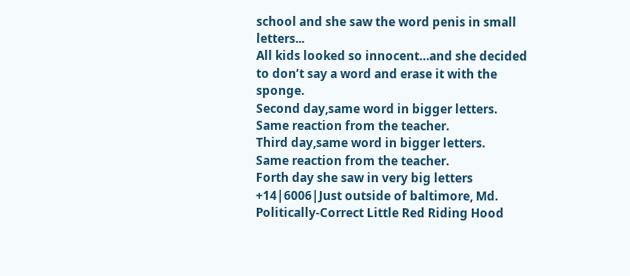school and she saw the word penis in small letters...
All kids looked so innocent…and she decided to don’t say a word and erase it with the sponge.
Second day,same word in bigger letters.
Same reaction from the teacher.
Third day,same word in bigger letters.
Same reaction from the teacher.
Forth day she saw in very big letters
+14|6006|Just outside of baltimore, Md.
Politically-Correct Little Red Riding Hood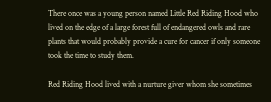There once was a young person named Little Red Riding Hood who
lived on the edge of a large forest full of endangered owls and rare
plants that would probably provide a cure for cancer if only someone
took the time to study them.

Red Riding Hood lived with a nurture giver whom she sometimes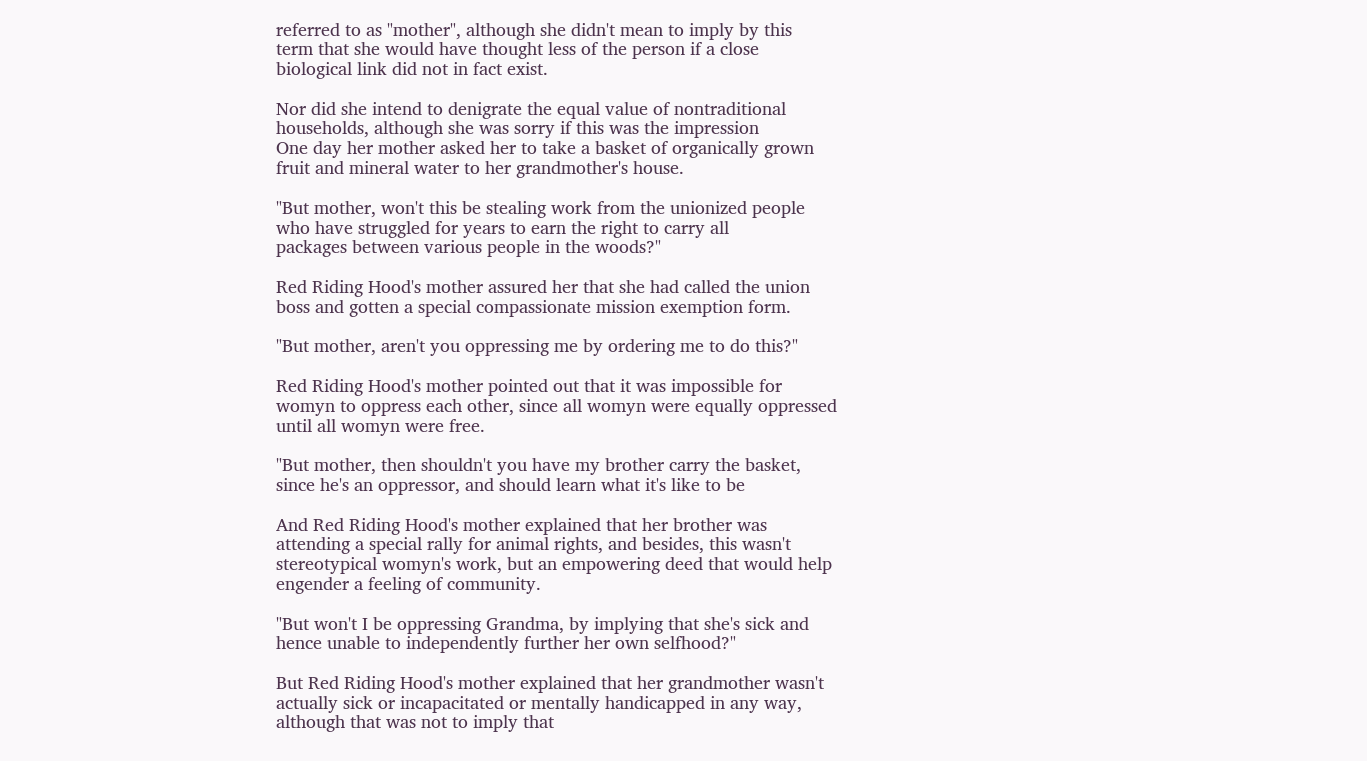referred to as "mother", although she didn't mean to imply by this
term that she would have thought less of the person if a close
biological link did not in fact exist.

Nor did she intend to denigrate the equal value of nontraditional
households, although she was sorry if this was the impression
One day her mother asked her to take a basket of organically grown
fruit and mineral water to her grandmother's house.

"But mother, won't this be stealing work from the unionized people
who have struggled for years to earn the right to carry all
packages between various people in the woods?"

Red Riding Hood's mother assured her that she had called the union
boss and gotten a special compassionate mission exemption form.

"But mother, aren't you oppressing me by ordering me to do this?"

Red Riding Hood's mother pointed out that it was impossible for
womyn to oppress each other, since all womyn were equally oppressed
until all womyn were free.

"But mother, then shouldn't you have my brother carry the basket,
since he's an oppressor, and should learn what it's like to be

And Red Riding Hood's mother explained that her brother was
attending a special rally for animal rights, and besides, this wasn't
stereotypical womyn's work, but an empowering deed that would help
engender a feeling of community.

"But won't I be oppressing Grandma, by implying that she's sick and
hence unable to independently further her own selfhood?"

But Red Riding Hood's mother explained that her grandmother wasn't
actually sick or incapacitated or mentally handicapped in any way,
although that was not to imply that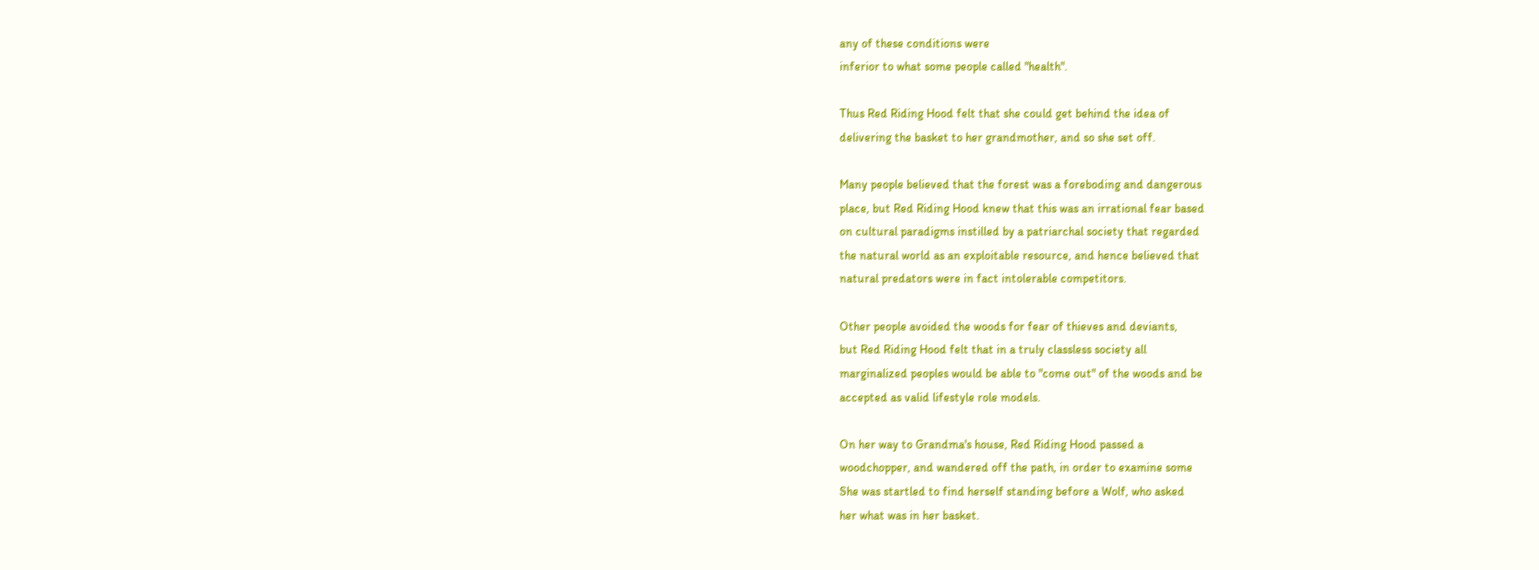any of these conditions were
inferior to what some people called "health".

Thus Red Riding Hood felt that she could get behind the idea of
delivering the basket to her grandmother, and so she set off.

Many people believed that the forest was a foreboding and dangerous
place, but Red Riding Hood knew that this was an irrational fear based
on cultural paradigms instilled by a patriarchal society that regarded
the natural world as an exploitable resource, and hence believed that
natural predators were in fact intolerable competitors.

Other people avoided the woods for fear of thieves and deviants,
but Red Riding Hood felt that in a truly classless society all
marginalized peoples would be able to "come out" of the woods and be
accepted as valid lifestyle role models.

On her way to Grandma's house, Red Riding Hood passed a
woodchopper, and wandered off the path, in order to examine some
She was startled to find herself standing before a Wolf, who asked
her what was in her basket.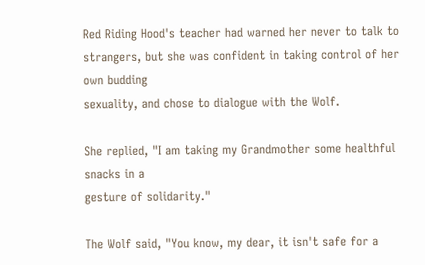Red Riding Hood's teacher had warned her never to talk to
strangers, but she was confident in taking control of her own budding
sexuality, and chose to dialogue with the Wolf.

She replied, "I am taking my Grandmother some healthful snacks in a
gesture of solidarity."

The Wolf said, "You know, my dear, it isn't safe for a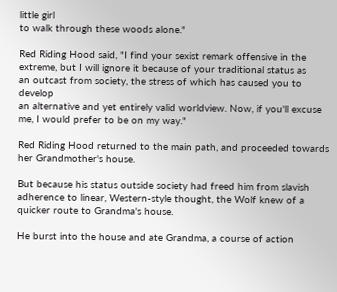little girl
to walk through these woods alone."

Red Riding Hood said, "I find your sexist remark offensive in the
extreme, but I will ignore it because of your traditional status as
an outcast from society, the stress of which has caused you to develop
an alternative and yet entirely valid worldview. Now, if you'll excuse
me, I would prefer to be on my way."

Red Riding Hood returned to the main path, and proceeded towards
her Grandmother's house.

But because his status outside society had freed him from slavish
adherence to linear, Western-style thought, the Wolf knew of a
quicker route to Grandma's house.

He burst into the house and ate Grandma, a course of action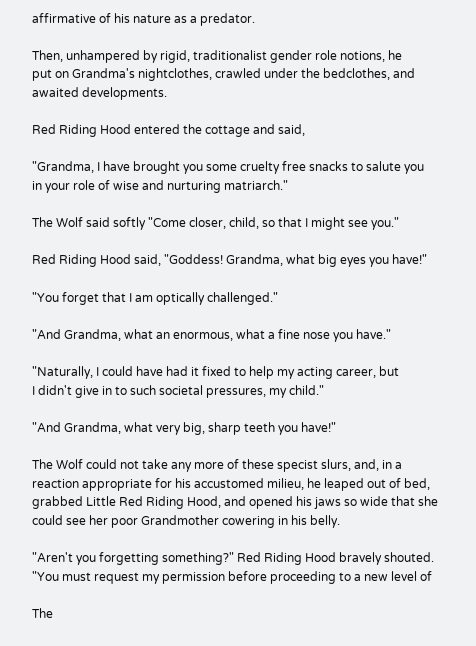affirmative of his nature as a predator.

Then, unhampered by rigid, traditionalist gender role notions, he
put on Grandma's nightclothes, crawled under the bedclothes, and
awaited developments.

Red Riding Hood entered the cottage and said,

"Grandma, I have brought you some cruelty free snacks to salute you
in your role of wise and nurturing matriarch."

The Wolf said softly "Come closer, child, so that I might see you."

Red Riding Hood said, "Goddess! Grandma, what big eyes you have!"

"You forget that I am optically challenged."

"And Grandma, what an enormous, what a fine nose you have."

"Naturally, I could have had it fixed to help my acting career, but
I didn't give in to such societal pressures, my child."

"And Grandma, what very big, sharp teeth you have!"

The Wolf could not take any more of these specist slurs, and, in a
reaction appropriate for his accustomed milieu, he leaped out of bed,
grabbed Little Red Riding Hood, and opened his jaws so wide that she
could see her poor Grandmother cowering in his belly.

"Aren't you forgetting something?" Red Riding Hood bravely shouted.
"You must request my permission before proceeding to a new level of

The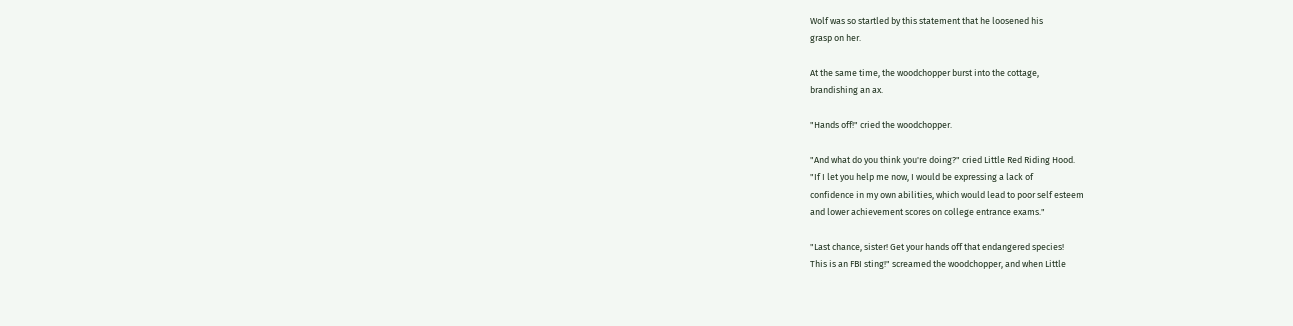Wolf was so startled by this statement that he loosened his
grasp on her.

At the same time, the woodchopper burst into the cottage,
brandishing an ax.

"Hands off!" cried the woodchopper.

"And what do you think you're doing?" cried Little Red Riding Hood.
"If I let you help me now, I would be expressing a lack of
confidence in my own abilities, which would lead to poor self esteem
and lower achievement scores on college entrance exams."

"Last chance, sister! Get your hands off that endangered species!
This is an FBI sting!" screamed the woodchopper, and when Little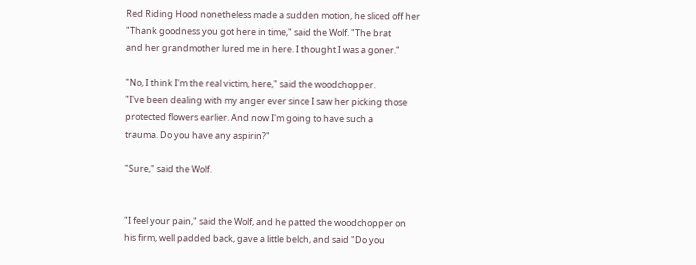Red Riding Hood nonetheless made a sudden motion, he sliced off her
"Thank goodness you got here in time," said the Wolf. "The brat
and her grandmother lured me in here. I thought I was a goner."

"No, I think I'm the real victim, here," said the woodchopper.
"I've been dealing with my anger ever since I saw her picking those
protected flowers earlier. And now I'm going to have such a
trauma. Do you have any aspirin?"

"Sure," said the Wolf.


"I feel your pain," said the Wolf, and he patted the woodchopper on
his firm, well padded back, gave a little belch, and said "Do you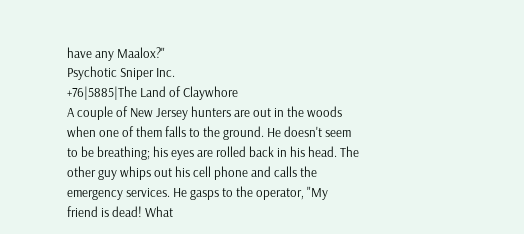have any Maalox?"
Psychotic Sniper Inc.
+76|5885|The Land of Claywhore
A couple of New Jersey hunters are out in the woods when one of them falls to the ground. He doesn't seem to be breathing; his eyes are rolled back in his head. The other guy whips out his cell phone and calls the emergency services. He gasps to the operator, "My friend is dead! What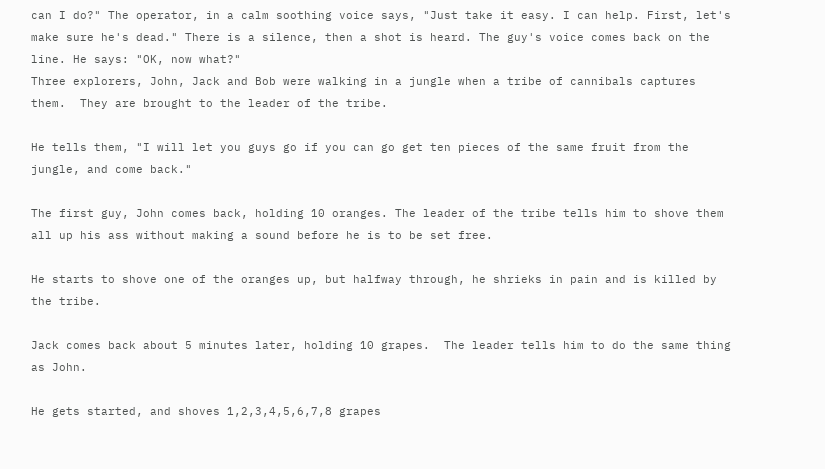can I do?" The operator, in a calm soothing voice says, "Just take it easy. I can help. First, let's make sure he's dead." There is a silence, then a shot is heard. The guy's voice comes back on the line. He says: "OK, now what?"
Three explorers, John, Jack and Bob were walking in a jungle when a tribe of cannibals captures them.  They are brought to the leader of the tribe.

He tells them, "I will let you guys go if you can go get ten pieces of the same fruit from the jungle, and come back."

The first guy, John comes back, holding 10 oranges. The leader of the tribe tells him to shove them all up his ass without making a sound before he is to be set free.

He starts to shove one of the oranges up, but halfway through, he shrieks in pain and is killed by the tribe.

Jack comes back about 5 minutes later, holding 10 grapes.  The leader tells him to do the same thing as John.

He gets started, and shoves 1,2,3,4,5,6,7,8 grapes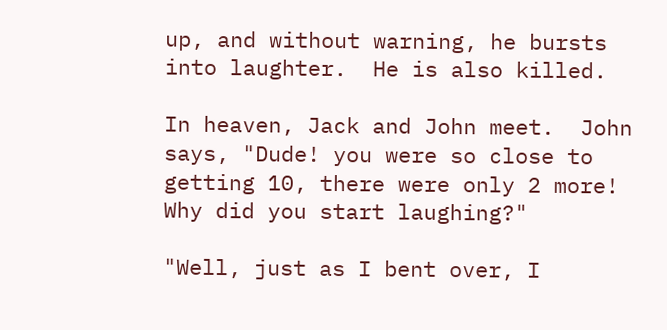up, and without warning, he bursts into laughter.  He is also killed.

In heaven, Jack and John meet.  John says, "Dude! you were so close to getting 10, there were only 2 more! Why did you start laughing?"

"Well, just as I bent over, I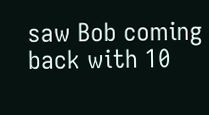saw Bob coming back with 10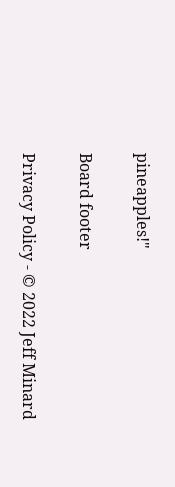pineapples!"

Board footer

Privacy Policy - © 2022 Jeff Minard